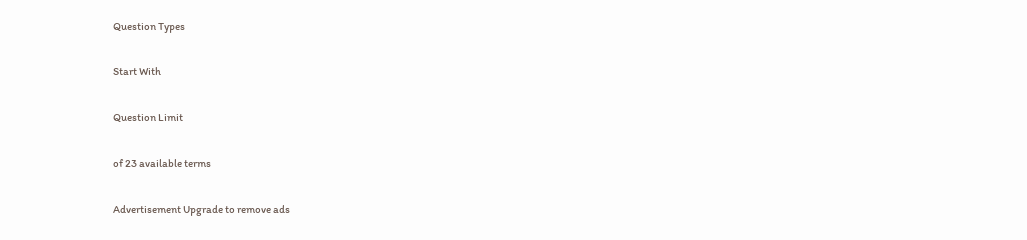Question Types

Start With

Question Limit

of 23 available terms

Advertisement Upgrade to remove ads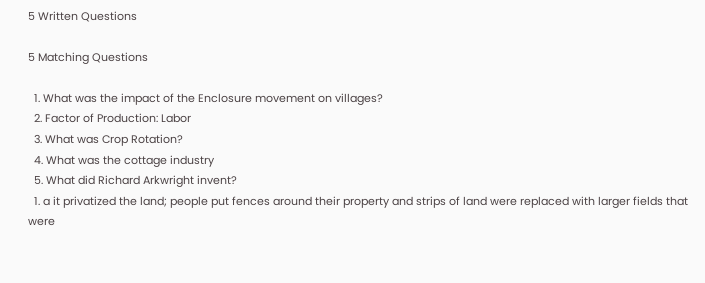5 Written Questions

5 Matching Questions

  1. What was the impact of the Enclosure movement on villages?
  2. Factor of Production: Labor
  3. What was Crop Rotation?
  4. What was the cottage industry
  5. What did Richard Arkwright invent?
  1. a it privatized the land; people put fences around their property and strips of land were replaced with larger fields that were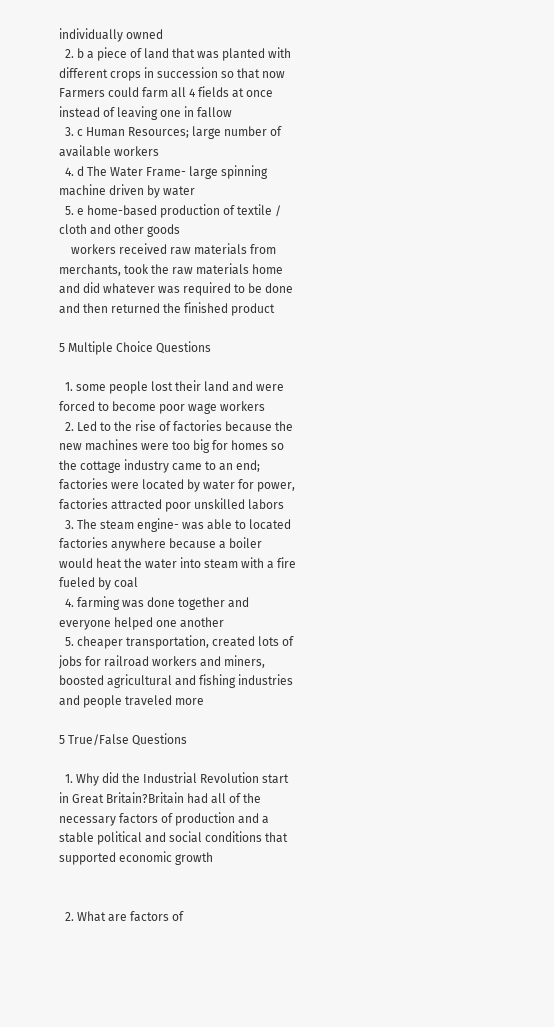individually owned
  2. b a piece of land that was planted with different crops in succession so that now Farmers could farm all 4 fields at once instead of leaving one in fallow
  3. c Human Resources; large number of available workers
  4. d The Water Frame- large spinning machine driven by water
  5. e home-based production of textile / cloth and other goods
    workers received raw materials from merchants, took the raw materials home and did whatever was required to be done and then returned the finished product

5 Multiple Choice Questions

  1. some people lost their land and were forced to become poor wage workers
  2. Led to the rise of factories because the new machines were too big for homes so the cottage industry came to an end; factories were located by water for power, factories attracted poor unskilled labors
  3. The steam engine- was able to located factories anywhere because a boiler would heat the water into steam with a fire fueled by coal
  4. farming was done together and everyone helped one another
  5. cheaper transportation, created lots of jobs for railroad workers and miners, boosted agricultural and fishing industries and people traveled more

5 True/False Questions

  1. Why did the Industrial Revolution start in Great Britain?Britain had all of the necessary factors of production and a stable political and social conditions that supported economic growth


  2. What are factors of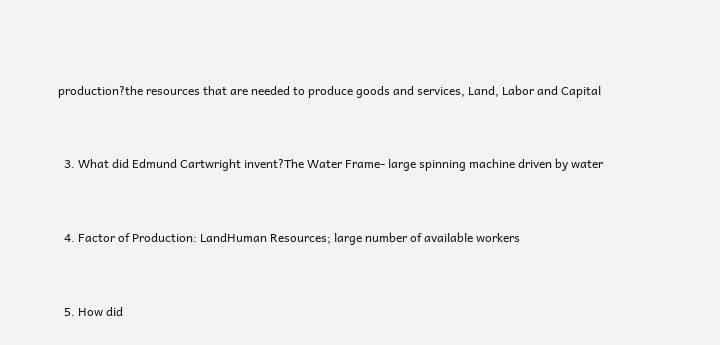production?the resources that are needed to produce goods and services, Land, Labor and Capital


  3. What did Edmund Cartwright invent?The Water Frame- large spinning machine driven by water


  4. Factor of Production: LandHuman Resources; large number of available workers


  5. How did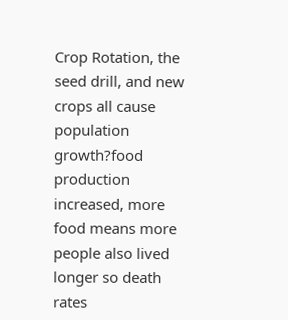Crop Rotation, the seed drill, and new crops all cause population growth?food production increased, more food means more people also lived longer so death rates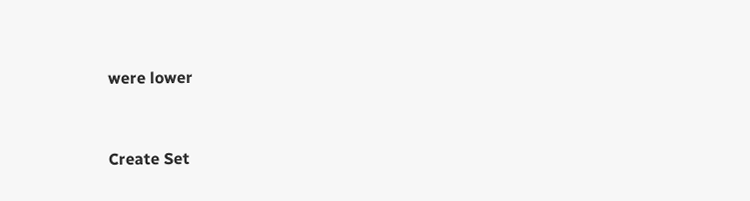were lower


Create Set